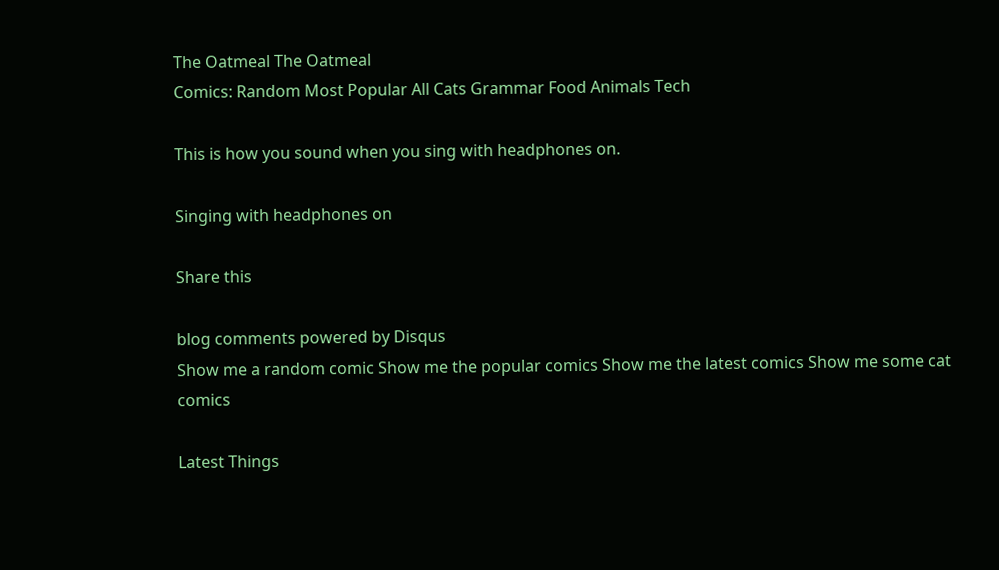The Oatmeal The Oatmeal
Comics: Random Most Popular All Cats Grammar Food Animals Tech

This is how you sound when you sing with headphones on.

Singing with headphones on

Share this

blog comments powered by Disqus
Show me a random comic Show me the popular comics Show me the latest comics Show me some cat comics

Latest Things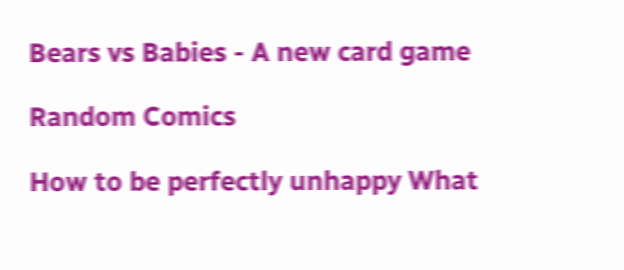Bears vs Babies - A new card game

Random Comics

How to be perfectly unhappy What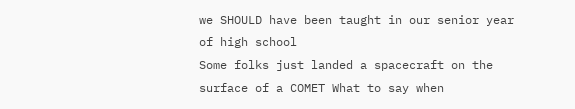we SHOULD have been taught in our senior year of high school
Some folks just landed a spacecraft on the surface of a COMET What to say when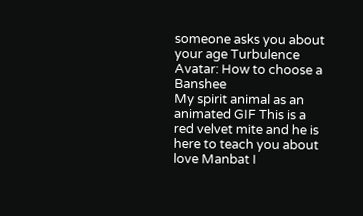someone asks you about your age Turbulence Avatar: How to choose a Banshee
My spirit animal as an animated GIF This is a red velvet mite and he is here to teach you about love Manbat I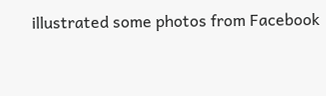illustrated some photos from Facebook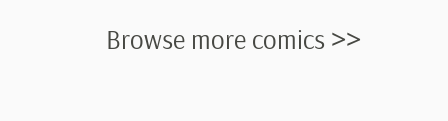Browse more comics >>